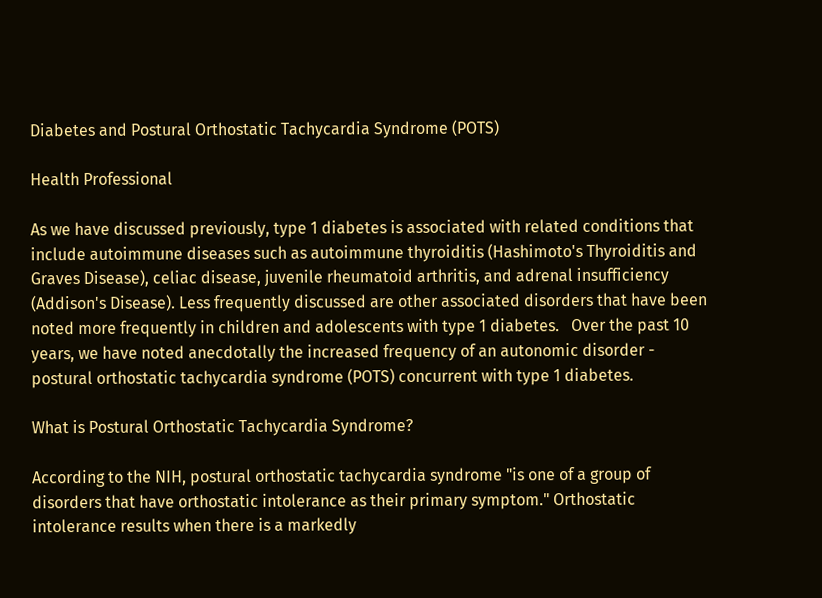Diabetes and Postural Orthostatic Tachycardia Syndrome (POTS)

Health Professional

As we have discussed previously, type 1 diabetes is associated with related conditions that include autoimmune diseases such as autoimmune thyroiditis (Hashimoto's Thyroiditis and Graves Disease), celiac disease, juvenile rheumatoid arthritis, and adrenal insufficiency (Addison's Disease). Less frequently discussed are other associated disorders that have been noted more frequently in children and adolescents with type 1 diabetes.   Over the past 10 years, we have noted anecdotally the increased frequency of an autonomic disorder - postural orthostatic tachycardia syndrome (POTS) concurrent with type 1 diabetes.

What is Postural Orthostatic Tachycardia Syndrome?

According to the NIH, postural orthostatic tachycardia syndrome "is one of a group of disorders that have orthostatic intolerance as their primary symptom." Orthostatic intolerance results when there is a markedly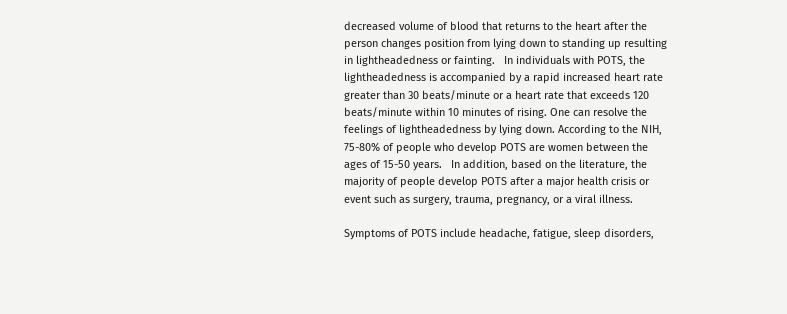decreased volume of blood that returns to the heart after the person changes position from lying down to standing up resulting in lightheadedness or fainting.   In individuals with POTS, the lightheadedness is accompanied by a rapid increased heart rate greater than 30 beats/minute or a heart rate that exceeds 120 beats/minute within 10 minutes of rising. One can resolve the feelings of lightheadedness by lying down. According to the NIH, 75-80% of people who develop POTS are women between the ages of 15-50 years.   In addition, based on the literature, the majority of people develop POTS after a major health crisis or event such as surgery, trauma, pregnancy, or a viral illness.

Symptoms of POTS include headache, fatigue, sleep disorders,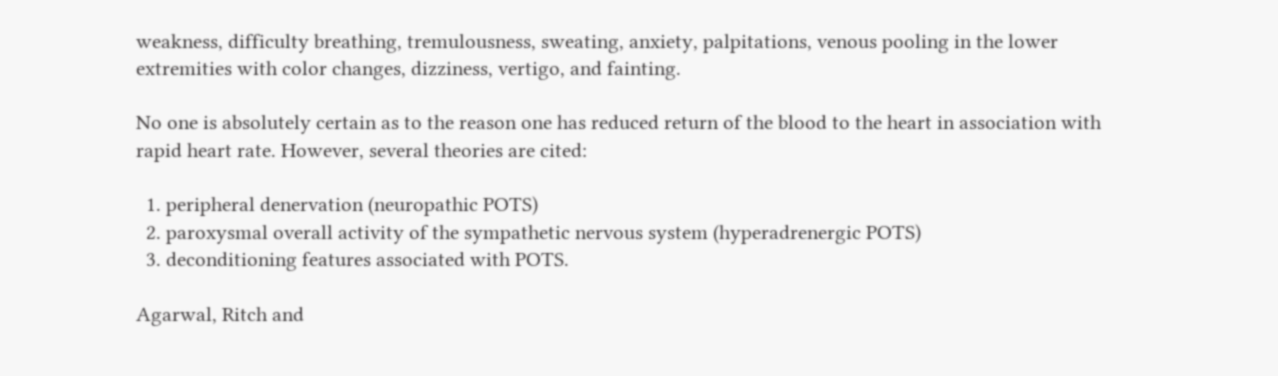weakness, difficulty breathing, tremulousness, sweating, anxiety, palpitations, venous pooling in the lower extremities with color changes, dizziness, vertigo, and fainting.

No one is absolutely certain as to the reason one has reduced return of the blood to the heart in association with rapid heart rate. However, several theories are cited:

  1. peripheral denervation (neuropathic POTS)
  2. paroxysmal overall activity of the sympathetic nervous system (hyperadrenergic POTS)
  3. deconditioning features associated with POTS.

Agarwal, Ritch and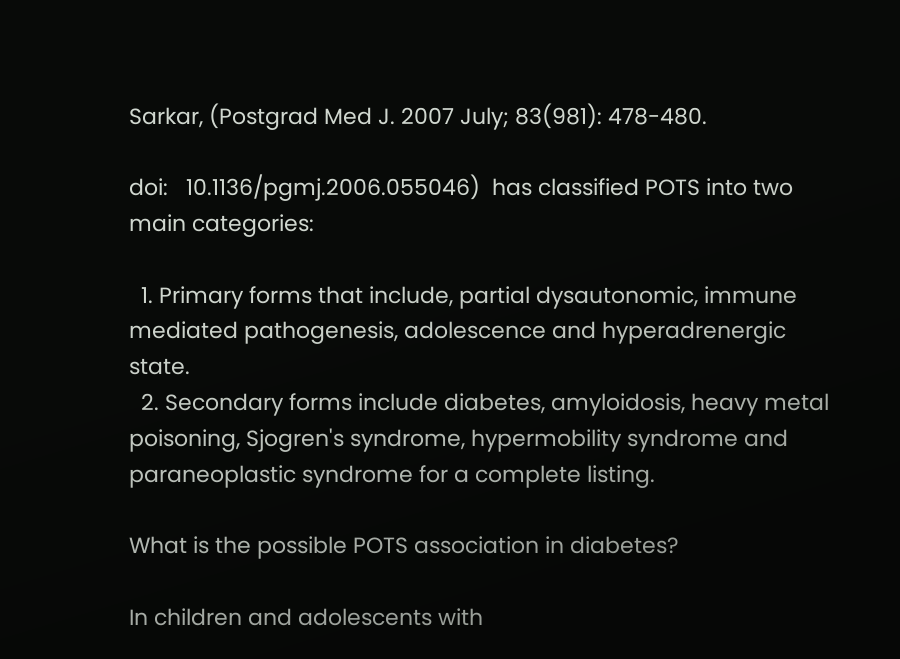Sarkar, (Postgrad Med J. 2007 July; 83(981): 478-480.

doi:   10.1136/pgmj.2006.055046)  has classified POTS into two main categories:

  1. Primary forms that include, partial dysautonomic, immune mediated pathogenesis, adolescence and hyperadrenergic state.
  2. Secondary forms include diabetes, amyloidosis, heavy metal poisoning, Sjogren's syndrome, hypermobility syndrome and paraneoplastic syndrome for a complete listing.

What is the possible POTS association in diabetes?

In children and adolescents with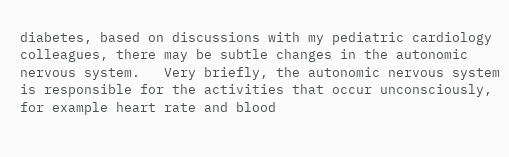diabetes, based on discussions with my pediatric cardiology colleagues, there may be subtle changes in the autonomic nervous system.   Very briefly, the autonomic nervous system is responsible for the activities that occur unconsciously, for example heart rate and blood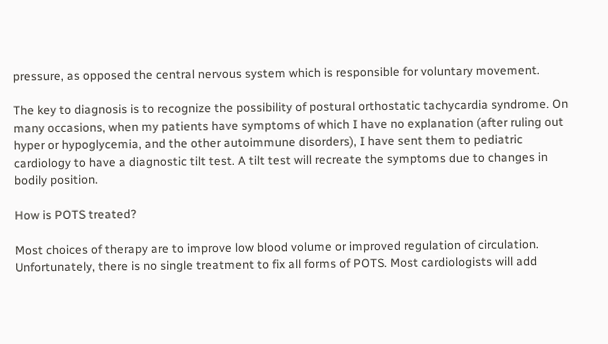pressure, as opposed the central nervous system which is responsible for voluntary movement.

The key to diagnosis is to recognize the possibility of postural orthostatic tachycardia syndrome. On many occasions, when my patients have symptoms of which I have no explanation (after ruling out hyper or hypoglycemia, and the other autoimmune disorders), I have sent them to pediatric cardiology to have a diagnostic tilt test. A tilt test will recreate the symptoms due to changes in bodily position.

How is POTS treated?

Most choices of therapy are to improve low blood volume or improved regulation of circulation. Unfortunately, there is no single treatment to fix all forms of POTS. Most cardiologists will add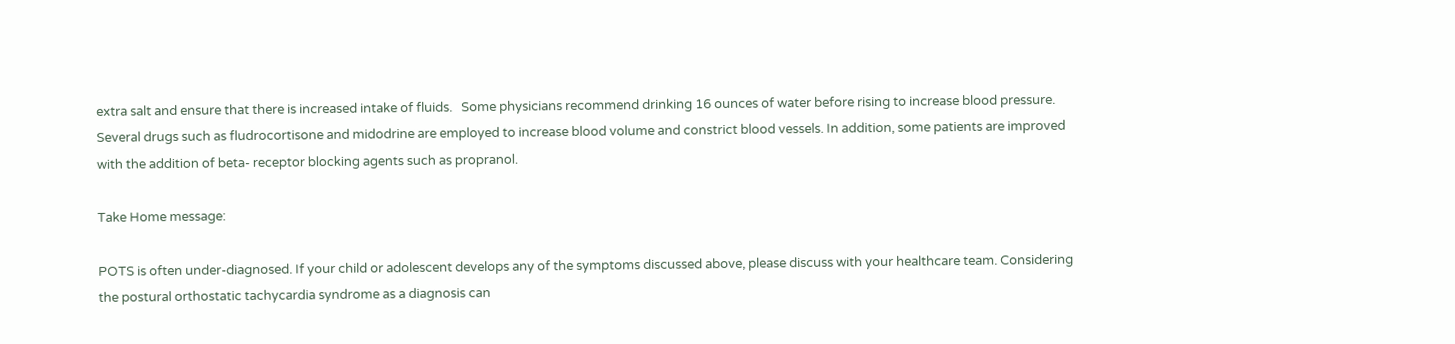extra salt and ensure that there is increased intake of fluids.   Some physicians recommend drinking 16 ounces of water before rising to increase blood pressure. Several drugs such as fludrocortisone and midodrine are employed to increase blood volume and constrict blood vessels. In addition, some patients are improved with the addition of beta- receptor blocking agents such as propranol.

Take Home message:

POTS is often under-diagnosed. If your child or adolescent develops any of the symptoms discussed above, please discuss with your healthcare team. Considering the postural orthostatic tachycardia syndrome as a diagnosis can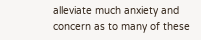alleviate much anxiety and concern as to many of these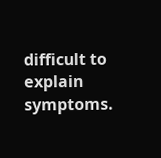difficult to explain symptoms.